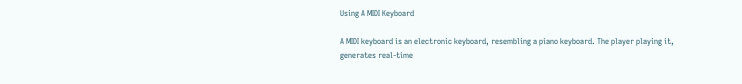Using A MIDI Keyboard

A MIDI keyboard is an electronic keyboard, resembling a piano keyboard. The player playing it, generates real-time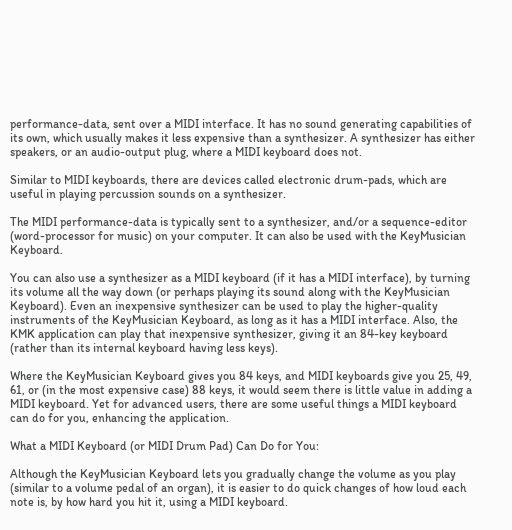performance-data, sent over a MIDI interface. It has no sound generating capabilities of its own, which usually makes it less expensive than a synthesizer. A synthesizer has either speakers, or an audio-output plug, where a MIDI keyboard does not.

Similar to MIDI keyboards, there are devices called electronic drum-pads, which are useful in playing percussion sounds on a synthesizer.

The MIDI performance-data is typically sent to a synthesizer, and/or a sequence-editor (word-processor for music) on your computer. It can also be used with the KeyMusician Keyboard.

You can also use a synthesizer as a MIDI keyboard (if it has a MIDI interface), by turning its volume all the way down (or perhaps playing its sound along with the KeyMusician Keyboard). Even an inexpensive synthesizer can be used to play the higher-quality instruments of the KeyMusician Keyboard, as long as it has a MIDI interface. Also, the KMK application can play that inexpensive synthesizer, giving it an 84-key keyboard (rather than its internal keyboard having less keys).

Where the KeyMusician Keyboard gives you 84 keys, and MIDI keyboards give you 25, 49, 61, or (in the most expensive case) 88 keys, it would seem there is little value in adding a MIDI keyboard. Yet for advanced users, there are some useful things a MIDI keyboard can do for you, enhancing the application.

What a MIDI Keyboard (or MIDI Drum Pad) Can Do for You:

Although the KeyMusician Keyboard lets you gradually change the volume as you play (similar to a volume pedal of an organ), it is easier to do quick changes of how loud each note is, by how hard you hit it, using a MIDI keyboard.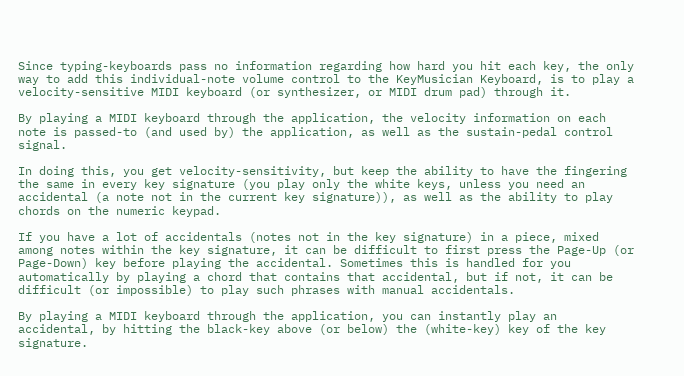Since typing-keyboards pass no information regarding how hard you hit each key, the only way to add this individual-note volume control to the KeyMusician Keyboard, is to play a velocity-sensitive MIDI keyboard (or synthesizer, or MIDI drum pad) through it.

By playing a MIDI keyboard through the application, the velocity information on each note is passed-to (and used by) the application, as well as the sustain-pedal control signal.

In doing this, you get velocity-sensitivity, but keep the ability to have the fingering the same in every key signature (you play only the white keys, unless you need an accidental (a note not in the current key signature)), as well as the ability to play chords on the numeric keypad.

If you have a lot of accidentals (notes not in the key signature) in a piece, mixed among notes within the key signature, it can be difficult to first press the Page-Up (or Page-Down) key before playing the accidental. Sometimes this is handled for you automatically by playing a chord that contains that accidental, but if not, it can be difficult (or impossible) to play such phrases with manual accidentals.

By playing a MIDI keyboard through the application, you can instantly play an accidental, by hitting the black-key above (or below) the (white-key) key of the key signature.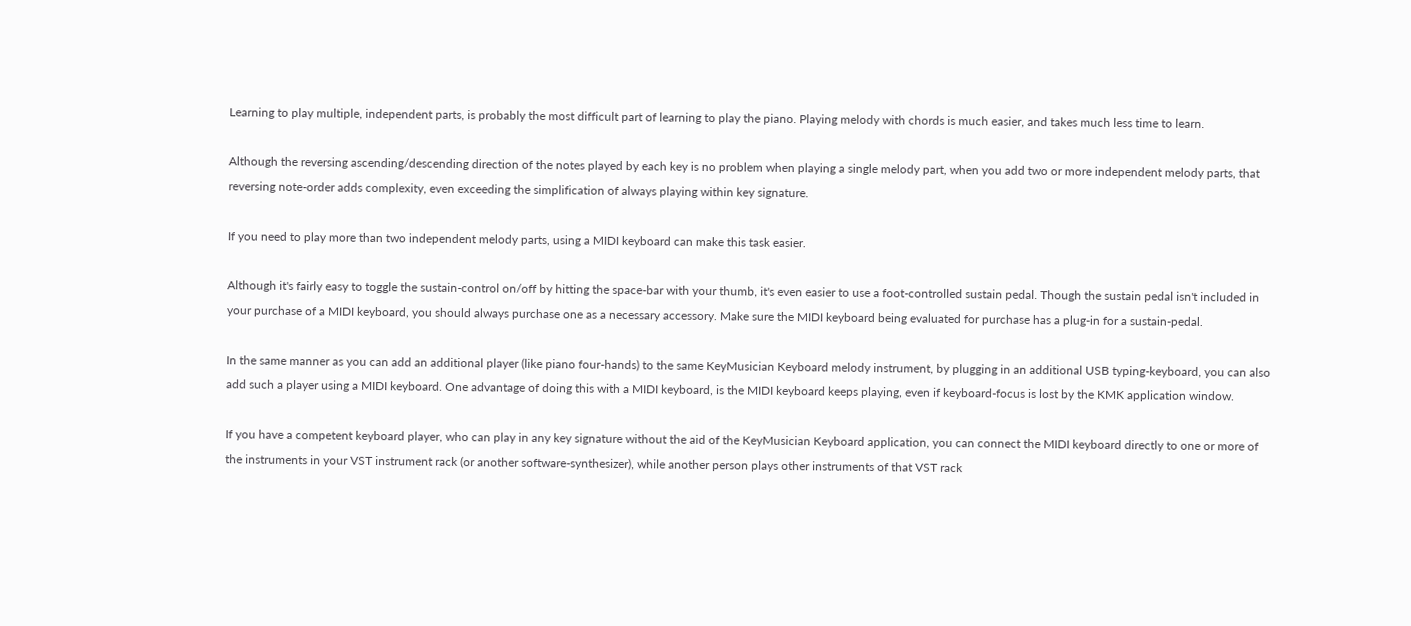Learning to play multiple, independent parts, is probably the most difficult part of learning to play the piano. Playing melody with chords is much easier, and takes much less time to learn.

Although the reversing ascending/descending direction of the notes played by each key is no problem when playing a single melody part, when you add two or more independent melody parts, that reversing note-order adds complexity, even exceeding the simplification of always playing within key signature.

If you need to play more than two independent melody parts, using a MIDI keyboard can make this task easier.

Although it's fairly easy to toggle the sustain-control on/off by hitting the space-bar with your thumb, it's even easier to use a foot-controlled sustain pedal. Though the sustain pedal isn't included in your purchase of a MIDI keyboard, you should always purchase one as a necessary accessory. Make sure the MIDI keyboard being evaluated for purchase has a plug-in for a sustain-pedal.

In the same manner as you can add an additional player (like piano four-hands) to the same KeyMusician Keyboard melody instrument, by plugging in an additional USB typing-keyboard, you can also add such a player using a MIDI keyboard. One advantage of doing this with a MIDI keyboard, is the MIDI keyboard keeps playing, even if keyboard-focus is lost by the KMK application window.

If you have a competent keyboard player, who can play in any key signature without the aid of the KeyMusician Keyboard application, you can connect the MIDI keyboard directly to one or more of the instruments in your VST instrument rack (or another software-synthesizer), while another person plays other instruments of that VST rack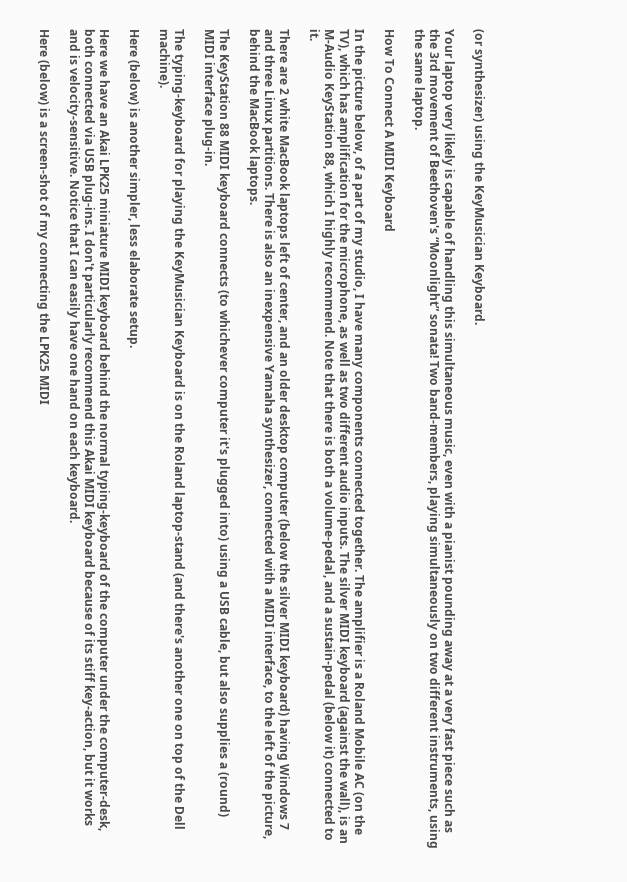(or synthesizer) using the KeyMusician Keyboard.

Your laptop very likely is capable of handling this simultaneous music, even with a pianist pounding away at a very fast piece such as the 3rd movement of Beethoven's “Moonlight” sonata! Two band-members, playing simultaneously on two different instruments, using the same laptop.

How To Connect A MIDI Keyboard

In the picture below, of a part of my studio, I have many components connected together. The amplifier is a Roland Mobile AC (on the TV), which has amplification for the microphone, as well as two different audio inputs. The silver MIDI keyboard (against the wall), is an M-Audio KeyStation 88, which I highly recommend. Note that there is both a volume-pedal, and a sustain-pedal (below it) connected to it.

There are 2 white MacBook laptops left of center, and an older desktop computer (below the silver MIDI keyboard) having Windows 7 and three Linux partitions. There is also an inexpensive Yamaha synthesizer, connected with a MIDI interface, to the left of the picture, behind the MacBook laptops.

The KeyStation 88 MIDI keyboard connects (to whichever computer it's plugged into) using a USB cable, but also supplies a (round) MIDI interface plug-in.

The typing-keyboard for playing the KeyMusician Keyboard is on the Roland laptop-stand (and there's another one on top of the Dell machine).

Here (below) is another simpler, less elaborate setup.

Here we have an Akai LPK25 miniature MIDI keyboard behind the normal typing-keyboard of the computer under the computer-desk, both connected via USB plug-ins. I don't particularly recommend this Akai MIDI keyboard because of its stiff key-action, but it works and is velocity-sensitive. Notice that I can easily have one hand on each keyboard.

Here (below) is a screen-shot of my connecting the LPK25 MIDI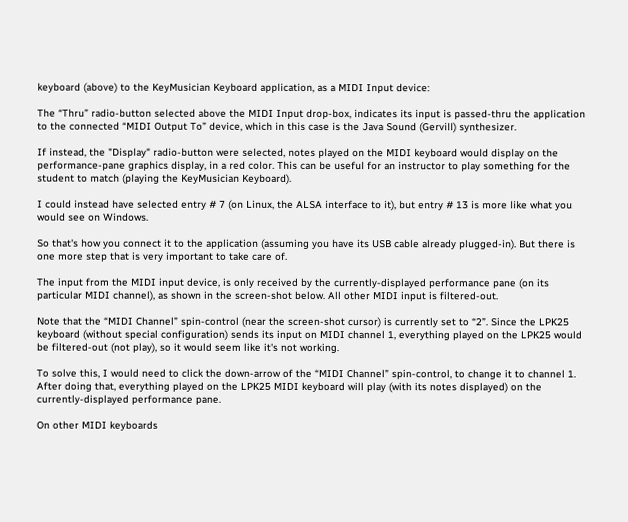keyboard (above) to the KeyMusician Keyboard application, as a MIDI Input device:

The “Thru” radio-button selected above the MIDI Input drop-box, indicates its input is passed-thru the application to the connected “MIDI Output To” device, which in this case is the Java Sound (Gervill) synthesizer.

If instead, the "Display" radio-button were selected, notes played on the MIDI keyboard would display on the performance-pane graphics display, in a red color. This can be useful for an instructor to play something for the student to match (playing the KeyMusician Keyboard).

I could instead have selected entry # 7 (on Linux, the ALSA interface to it), but entry # 13 is more like what you would see on Windows.

So that's how you connect it to the application (assuming you have its USB cable already plugged-in). But there is one more step that is very important to take care of.

The input from the MIDI input device, is only received by the currently-displayed performance pane (on its particular MIDI channel), as shown in the screen-shot below. All other MIDI input is filtered-out.

Note that the “MIDI Channel” spin-control (near the screen-shot cursor) is currently set to “2”. Since the LPK25 keyboard (without special configuration) sends its input on MIDI channel 1, everything played on the LPK25 would be filtered-out (not play), so it would seem like it's not working.

To solve this, I would need to click the down-arrow of the “MIDI Channel” spin-control, to change it to channel 1. After doing that, everything played on the LPK25 MIDI keyboard will play (with its notes displayed) on the currently-displayed performance pane.

On other MIDI keyboards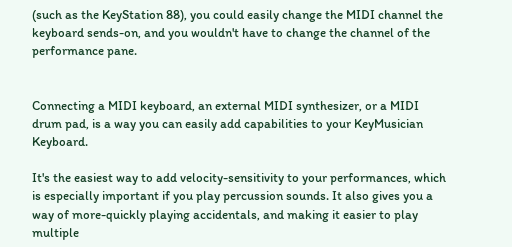(such as the KeyStation 88), you could easily change the MIDI channel the keyboard sends-on, and you wouldn't have to change the channel of the performance pane.


Connecting a MIDI keyboard, an external MIDI synthesizer, or a MIDI drum pad, is a way you can easily add capabilities to your KeyMusician Keyboard.

It's the easiest way to add velocity-sensitivity to your performances, which is especially important if you play percussion sounds. It also gives you a way of more-quickly playing accidentals, and making it easier to play multiple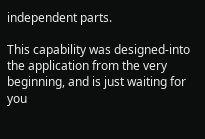independent parts.

This capability was designed-into the application from the very beginning, and is just waiting for you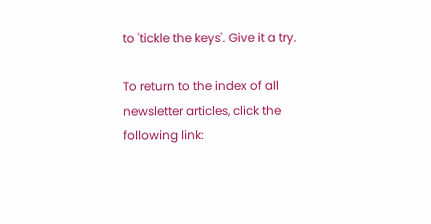to 'tickle the keys'. Give it a try.

To return to the index of all newsletter articles, click the following link: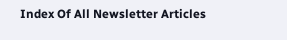Index Of All Newsletter Articles